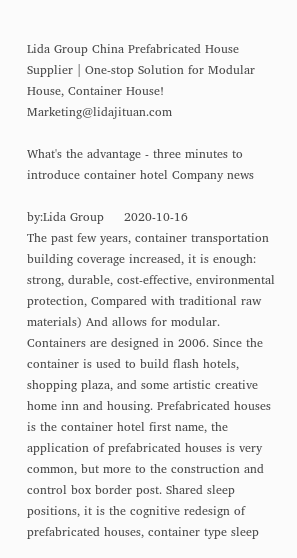Lida Group China Prefabricated House Supplier | One-stop Solution for Modular House, Container House!     Marketing@lidajituan.com

What's the advantage - three minutes to introduce container hotel Company news

by:Lida Group     2020-10-16
The past few years, container transportation building coverage increased, it is enough: strong, durable, cost-effective, environmental protection, Compared with traditional raw materials) And allows for modular. Containers are designed in 2006. Since the container is used to build flash hotels, shopping plaza, and some artistic creative home inn and housing. Prefabricated houses is the container hotel first name, the application of prefabricated houses is very common, but more to the construction and control box border post. Shared sleep positions, it is the cognitive redesign of prefabricated houses, container type sleep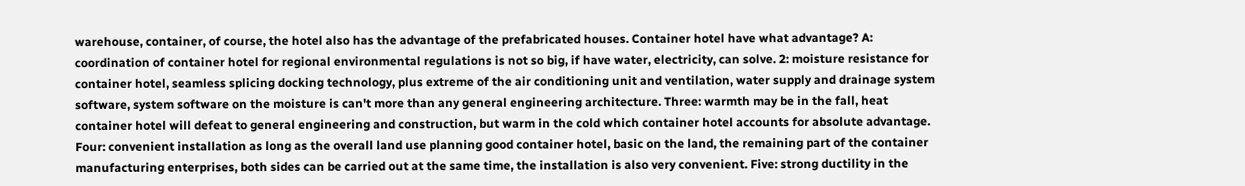warehouse, container, of course, the hotel also has the advantage of the prefabricated houses. Container hotel have what advantage? A: coordination of container hotel for regional environmental regulations is not so big, if have water, electricity, can solve. 2: moisture resistance for container hotel, seamless splicing docking technology, plus extreme of the air conditioning unit and ventilation, water supply and drainage system software, system software on the moisture is can't more than any general engineering architecture. Three: warmth may be in the fall, heat container hotel will defeat to general engineering and construction, but warm in the cold which container hotel accounts for absolute advantage. Four: convenient installation as long as the overall land use planning good container hotel, basic on the land, the remaining part of the container manufacturing enterprises, both sides can be carried out at the same time, the installation is also very convenient. Five: strong ductility in the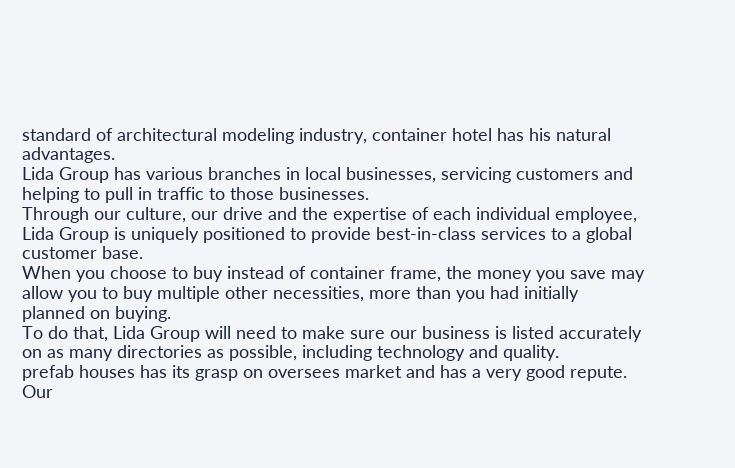standard of architectural modeling industry, container hotel has his natural advantages.
Lida Group has various branches in local businesses, servicing customers and helping to pull in traffic to those businesses.
Through our culture, our drive and the expertise of each individual employee, Lida Group is uniquely positioned to provide best-in-class services to a global customer base.
When you choose to buy instead of container frame, the money you save may allow you to buy multiple other necessities, more than you had initially planned on buying.
To do that, Lida Group will need to make sure our business is listed accurately on as many directories as possible, including technology and quality.
prefab houses has its grasp on oversees market and has a very good repute. Our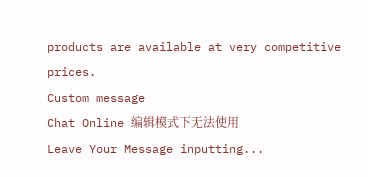products are available at very competitive prices.
Custom message
Chat Online 编辑模式下无法使用
Leave Your Message inputting...